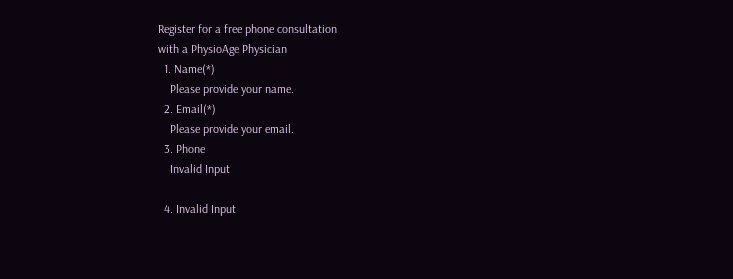Register for a free phone consultation
with a PhysioAge Physician
  1. Name(*)
    Please provide your name.
  2. Email(*)
    Please provide your email.
  3. Phone
    Invalid Input

  4. Invalid Input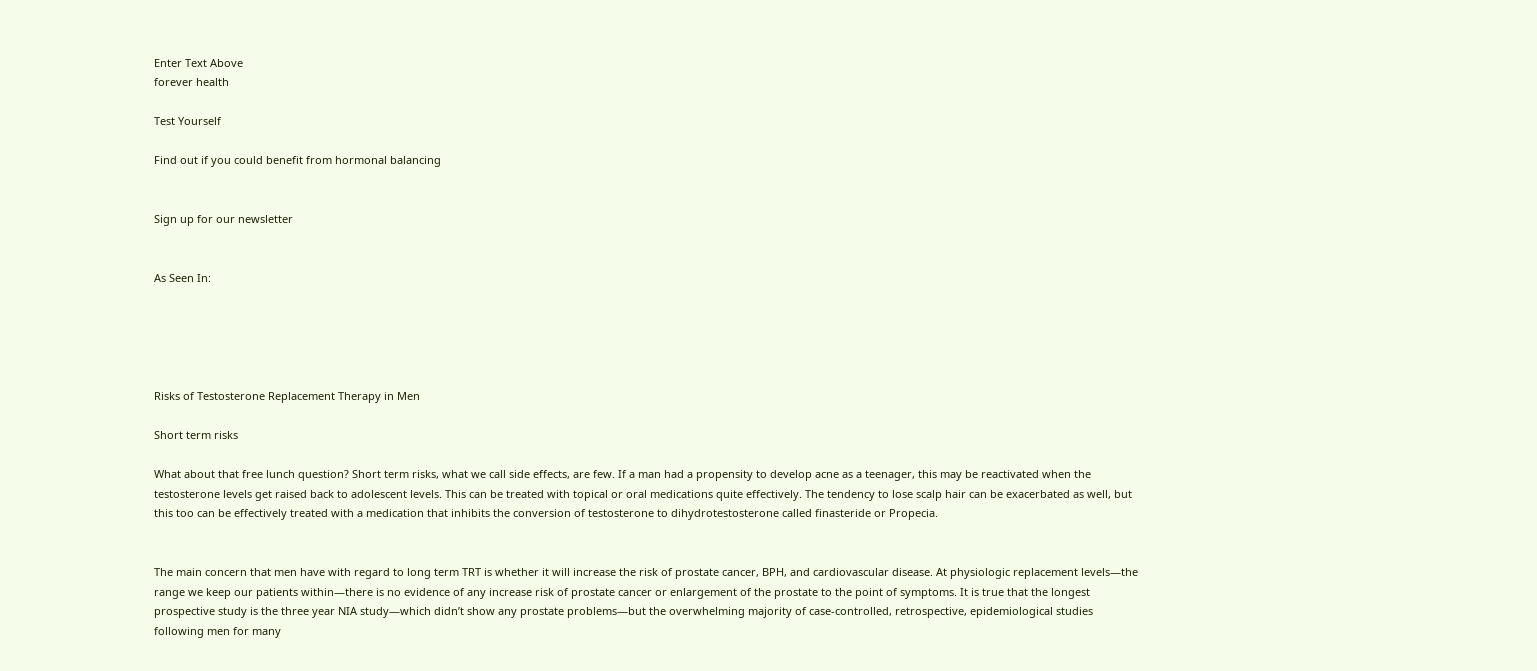Enter Text Above
forever health

Test Yourself

Find out if you could benefit from hormonal balancing


Sign up for our newsletter


As Seen In:





Risks of Testosterone Replacement Therapy in Men

Short term risks

What about that free lunch question? Short term risks, what we call side effects, are few. If a man had a propensity to develop acne as a teenager, this may be reactivated when the testosterone levels get raised back to adolescent levels. This can be treated with topical or oral medications quite effectively. The tendency to lose scalp hair can be exacerbated as well, but this too can be effectively treated with a medication that inhibits the conversion of testosterone to dihydrotestosterone called finasteride or Propecia.


The main concern that men have with regard to long term TRT is whether it will increase the risk of prostate cancer, BPH, and cardiovascular disease. At physiologic replacement levels—the range we keep our patients within—there is no evidence of any increase risk of prostate cancer or enlargement of the prostate to the point of symptoms. It is true that the longest prospective study is the three year NIA study—which didn’t show any prostate problems—but the overwhelming majority of case-controlled, retrospective, epidemiological studies following men for many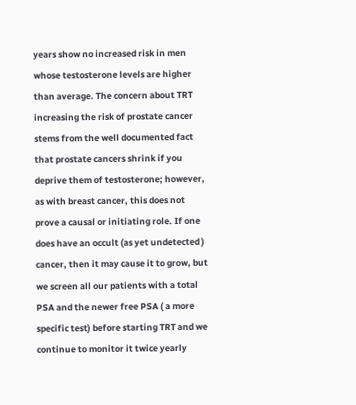years show no increased risk in men whose testosterone levels are higher than average. The concern about TRT increasing the risk of prostate cancer stems from the well documented fact that prostate cancers shrink if you deprive them of testosterone; however, as with breast cancer, this does not prove a causal or initiating role. If one does have an occult (as yet undetected ) cancer, then it may cause it to grow, but we screen all our patients with a total PSA and the newer free PSA ( a more specific test) before starting TRT and we continue to monitor it twice yearly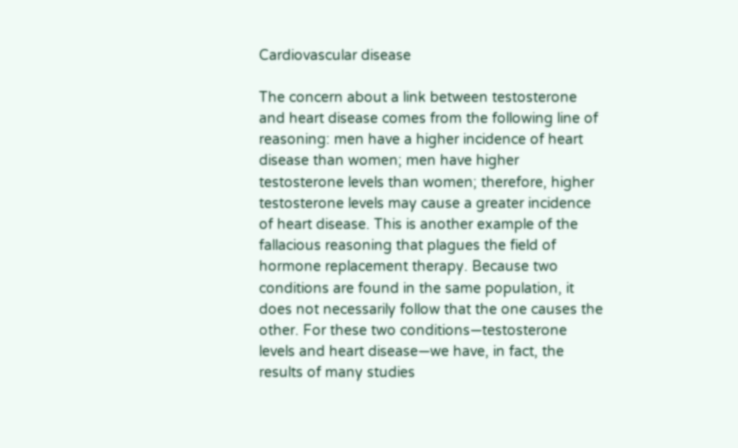Cardiovascular disease

The concern about a link between testosterone and heart disease comes from the following line of reasoning: men have a higher incidence of heart disease than women; men have higher testosterone levels than women; therefore, higher testosterone levels may cause a greater incidence of heart disease. This is another example of the fallacious reasoning that plagues the field of hormone replacement therapy. Because two conditions are found in the same population, it does not necessarily follow that the one causes the other. For these two conditions—testosterone levels and heart disease—we have, in fact, the results of many studies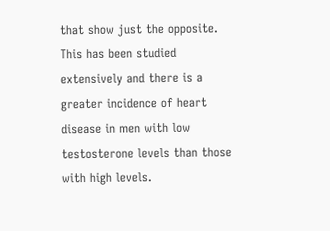that show just the opposite. This has been studied extensively and there is a greater incidence of heart disease in men with low testosterone levels than those with high levels.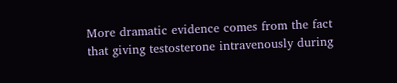More dramatic evidence comes from the fact that giving testosterone intravenously during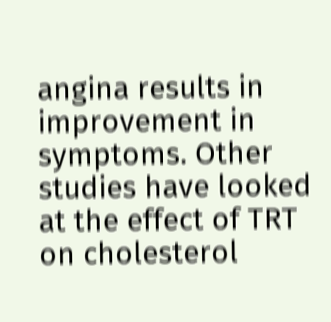angina results in improvement in symptoms. Other studies have looked at the effect of TRT on cholesterol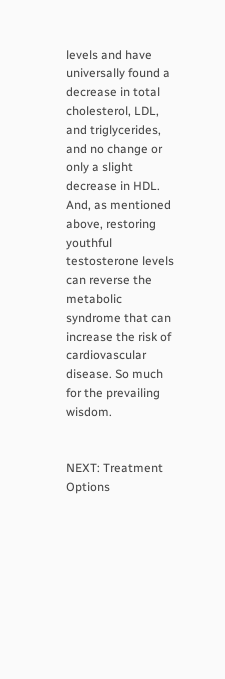levels and have universally found a decrease in total cholesterol, LDL, and triglycerides, and no change or only a slight decrease in HDL. And, as mentioned above, restoring youthful testosterone levels can reverse the metabolic syndrome that can increase the risk of cardiovascular disease. So much for the prevailing wisdom.


NEXT: Treatment Options